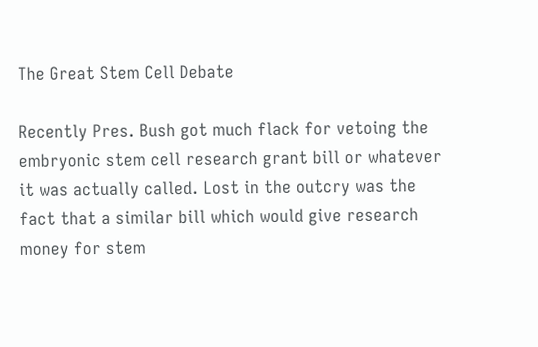The Great Stem Cell Debate

Recently Pres. Bush got much flack for vetoing the embryonic stem cell research grant bill or whatever it was actually called. Lost in the outcry was the fact that a similar bill which would give research money for stem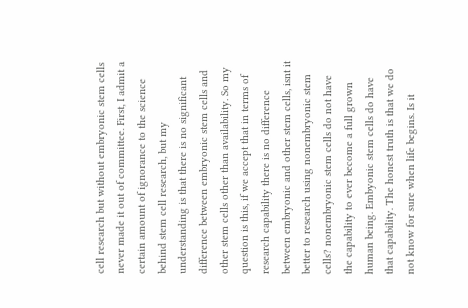cell research but without embryonic stem cells never made it out of committee. First, I admit a certain amount of ignorance to the science behind stem cell research, but my understanding is that there is no significant difference between embryonic stem cells and other stem cells other than availability. So my question is this, if we accept that in terms of research capability there is no difference between embryonic and other stem cells, isnt it better to research using nonembryonic stem cells? nonembryonic stem cells do not have the capability to ever become a full grown human being. Embyonic stem cells do have that capability. The honest truth is that we do not know for sure when life begins. Is it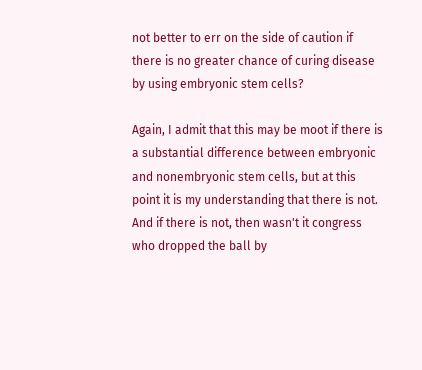not better to err on the side of caution if there is no greater chance of curing disease by using embryonic stem cells?

Again, I admit that this may be moot if there is a substantial difference between embryonic and nonembryonic stem cells, but at this point it is my understanding that there is not. And if there is not, then wasn't it congress who dropped the ball by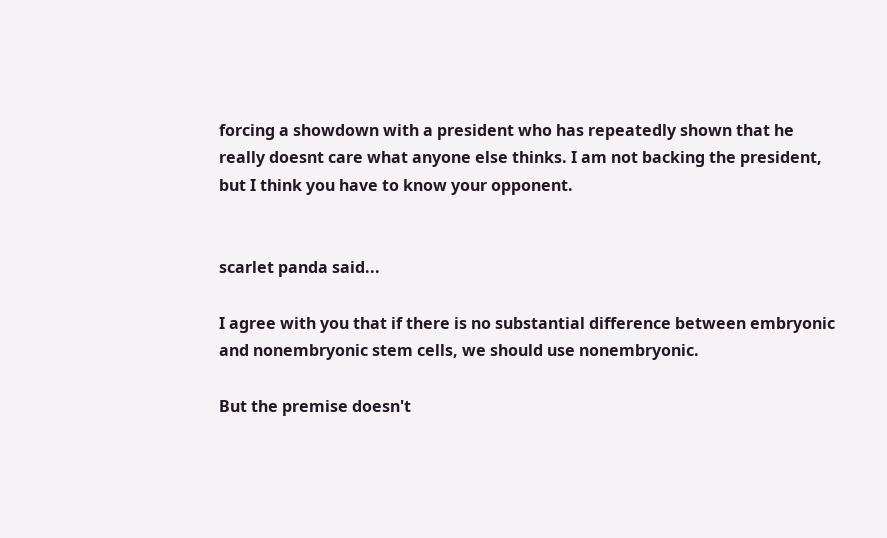forcing a showdown with a president who has repeatedly shown that he really doesnt care what anyone else thinks. I am not backing the president, but I think you have to know your opponent.


scarlet panda said...

I agree with you that if there is no substantial difference between embryonic and nonembryonic stem cells, we should use nonembryonic.

But the premise doesn't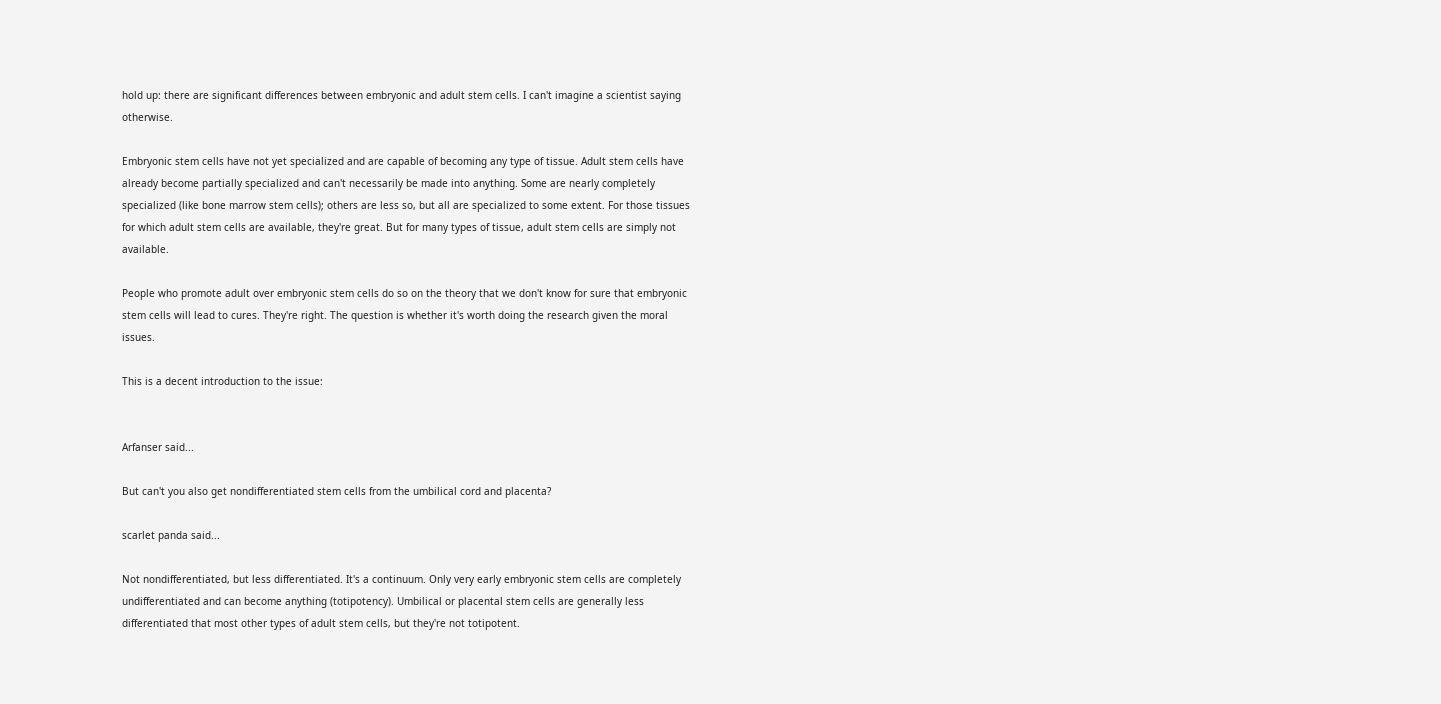hold up: there are significant differences between embryonic and adult stem cells. I can't imagine a scientist saying otherwise.

Embryonic stem cells have not yet specialized and are capable of becoming any type of tissue. Adult stem cells have already become partially specialized and can't necessarily be made into anything. Some are nearly completely specialized (like bone marrow stem cells); others are less so, but all are specialized to some extent. For those tissues for which adult stem cells are available, they're great. But for many types of tissue, adult stem cells are simply not available.

People who promote adult over embryonic stem cells do so on the theory that we don't know for sure that embryonic stem cells will lead to cures. They're right. The question is whether it's worth doing the research given the moral issues.

This is a decent introduction to the issue:


Arfanser said...

But can't you also get nondifferentiated stem cells from the umbilical cord and placenta?

scarlet panda said...

Not nondifferentiated, but less differentiated. It's a continuum. Only very early embryonic stem cells are completely undifferentiated and can become anything (totipotency). Umbilical or placental stem cells are generally less differentiated that most other types of adult stem cells, but they're not totipotent.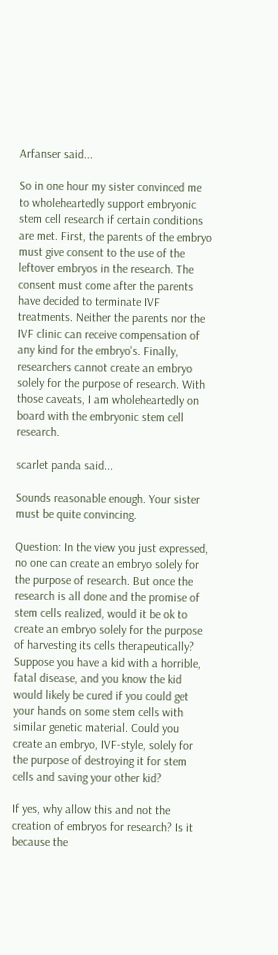Arfanser said...

So in one hour my sister convinced me to wholeheartedly support embryonic stem cell research if certain conditions are met. First, the parents of the embryo must give consent to the use of the leftover embryos in the research. The consent must come after the parents have decided to terminate IVF treatments. Neither the parents nor the IVF clinic can receive compensation of any kind for the embryo's. Finally, researchers cannot create an embryo solely for the purpose of research. With those caveats, I am wholeheartedly on board with the embryonic stem cell research.

scarlet panda said...

Sounds reasonable enough. Your sister must be quite convincing.

Question: In the view you just expressed, no one can create an embryo solely for the purpose of research. But once the research is all done and the promise of stem cells realized, would it be ok to create an embryo solely for the purpose of harvesting its cells therapeutically? Suppose you have a kid with a horrible, fatal disease, and you know the kid would likely be cured if you could get your hands on some stem cells with similar genetic material. Could you create an embryo, IVF-style, solely for the purpose of destroying it for stem cells and saving your other kid?

If yes, why allow this and not the creation of embryos for research? Is it because the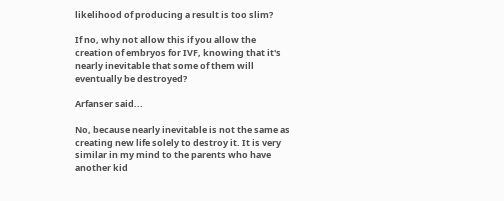likelihood of producing a result is too slim?

If no, why not allow this if you allow the creation of embryos for IVF, knowing that it's nearly inevitable that some of them will eventually be destroyed?

Arfanser said...

No, because nearly inevitable is not the same as creating new life solely to destroy it. It is very similar in my mind to the parents who have another kid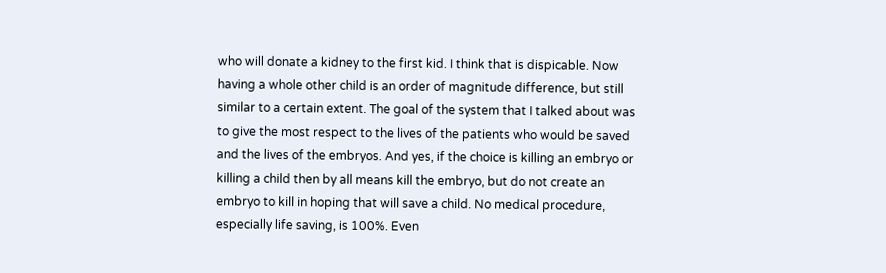who will donate a kidney to the first kid. I think that is dispicable. Now having a whole other child is an order of magnitude difference, but still similar to a certain extent. The goal of the system that I talked about was to give the most respect to the lives of the patients who would be saved and the lives of the embryos. And yes, if the choice is killing an embryo or killing a child then by all means kill the embryo, but do not create an embryo to kill in hoping that will save a child. No medical procedure, especially life saving, is 100%. Even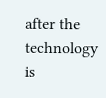after the technology is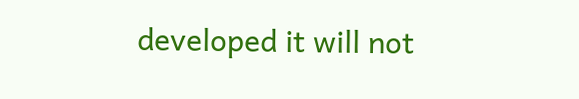developed it will not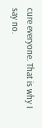cure everyone. That is why I say no.